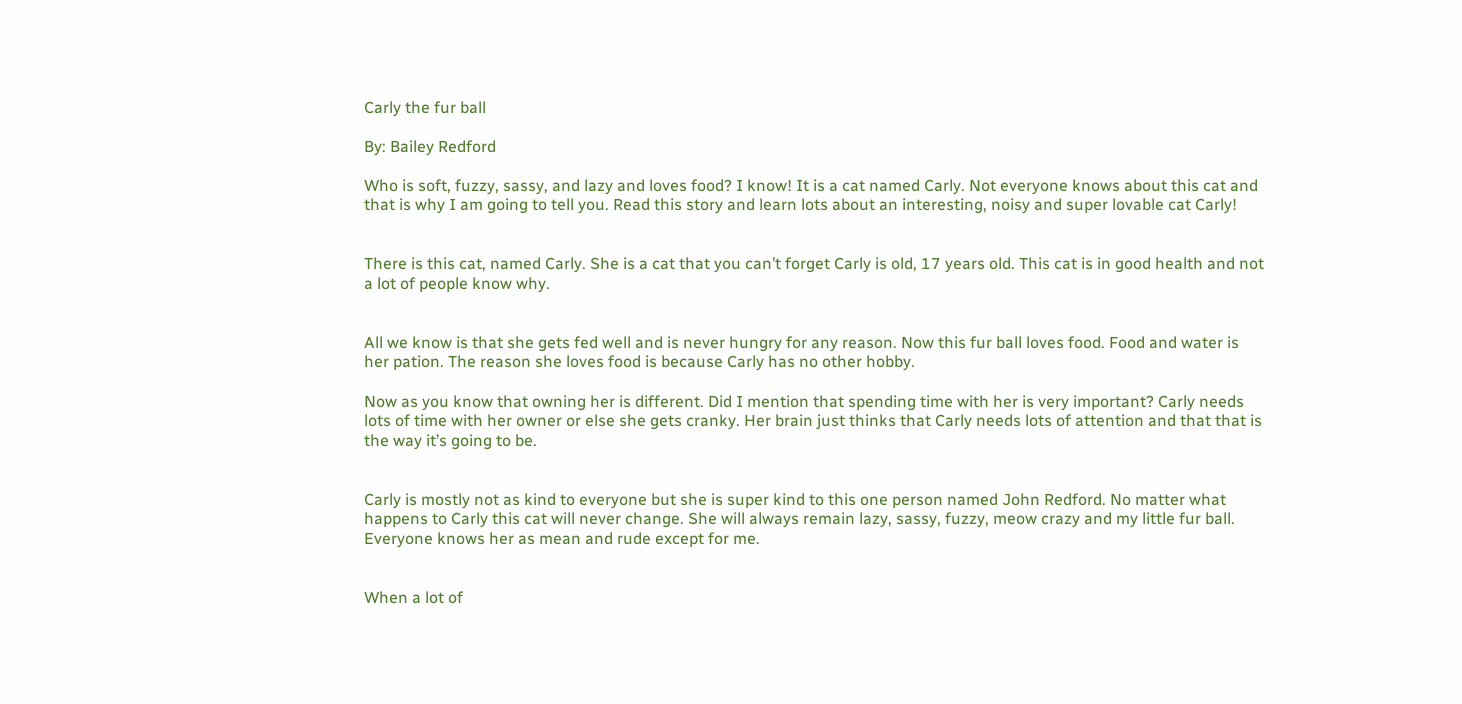Carly the fur ball

By: Bailey Redford

Who is soft, fuzzy, sassy, and lazy and loves food? I know! It is a cat named Carly. Not everyone knows about this cat and that is why I am going to tell you. Read this story and learn lots about an interesting, noisy and super lovable cat Carly!


There is this cat, named Carly. She is a cat that you can’t forget Carly is old, 17 years old. This cat is in good health and not a lot of people know why.


All we know is that she gets fed well and is never hungry for any reason. Now this fur ball loves food. Food and water is her pation. The reason she loves food is because Carly has no other hobby.

Now as you know that owning her is different. Did I mention that spending time with her is very important? Carly needs lots of time with her owner or else she gets cranky. Her brain just thinks that Carly needs lots of attention and that that is the way it’s going to be.


Carly is mostly not as kind to everyone but she is super kind to this one person named John Redford. No matter what happens to Carly this cat will never change. She will always remain lazy, sassy, fuzzy, meow crazy and my little fur ball. Everyone knows her as mean and rude except for me.


When a lot of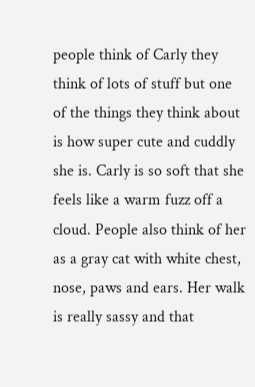people think of Carly they think of lots of stuff but one of the things they think about is how super cute and cuddly she is. Carly is so soft that she feels like a warm fuzz off a cloud. People also think of her as a gray cat with white chest, nose, paws and ears. Her walk is really sassy and that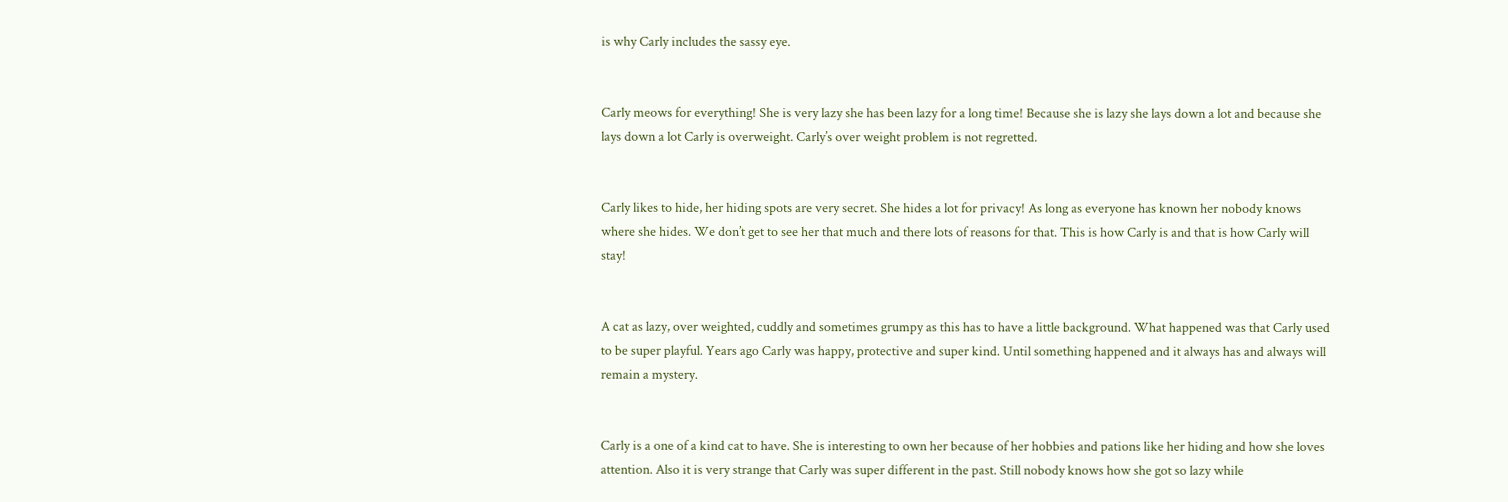is why Carly includes the sassy eye.


Carly meows for everything! She is very lazy she has been lazy for a long time! Because she is lazy she lays down a lot and because she lays down a lot Carly is overweight. Carly’s over weight problem is not regretted.


Carly likes to hide, her hiding spots are very secret. She hides a lot for privacy! As long as everyone has known her nobody knows where she hides. We don’t get to see her that much and there lots of reasons for that. This is how Carly is and that is how Carly will stay!


A cat as lazy, over weighted, cuddly and sometimes grumpy as this has to have a little background. What happened was that Carly used to be super playful. Years ago Carly was happy, protective and super kind. Until something happened and it always has and always will remain a mystery.


Carly is a one of a kind cat to have. She is interesting to own her because of her hobbies and pations like her hiding and how she loves attention. Also it is very strange that Carly was super different in the past. Still nobody knows how she got so lazy while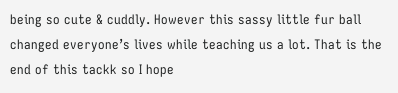being so cute & cuddly. However this sassy little fur ball changed everyone’s lives while teaching us a lot. That is the end of this tackk so I hope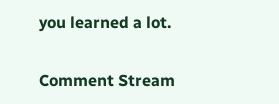you learned a lot.

Comment Stream